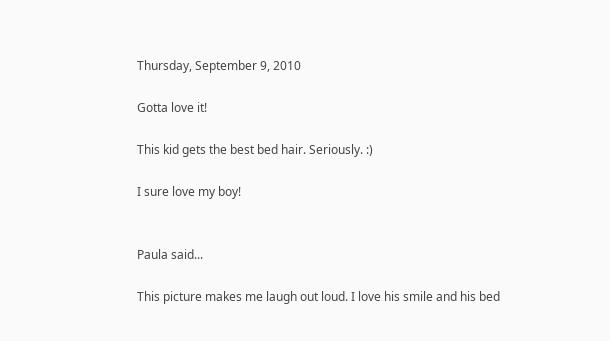Thursday, September 9, 2010

Gotta love it!

This kid gets the best bed hair. Seriously. :)

I sure love my boy!


Paula said...

This picture makes me laugh out loud. I love his smile and his bed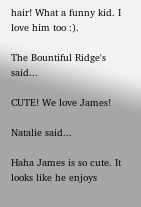hair! What a funny kid. I love him too :).

The Bountiful Ridge's said...

CUTE! We love James!

Natalie said...

Haha James is so cute. It looks like he enjoys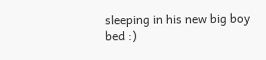sleeping in his new big boy bed :)